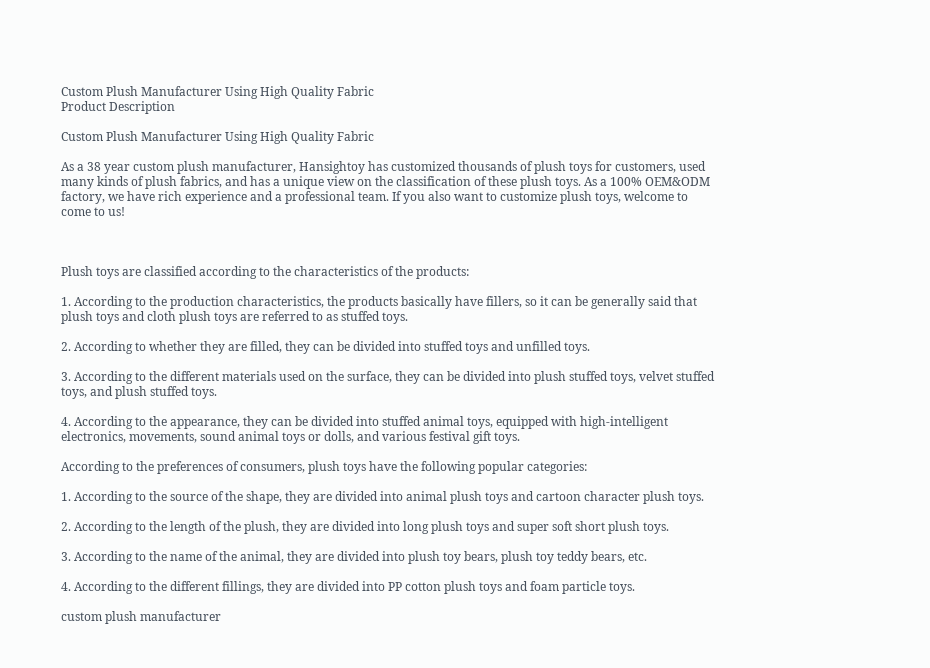Custom Plush Manufacturer Using High Quality Fabric
Product Description

Custom Plush Manufacturer Using High Quality Fabric

As a 38 year custom plush manufacturer, Hansightoy has customized thousands of plush toys for customers, used many kinds of plush fabrics, and has a unique view on the classification of these plush toys. As a 100% OEM&ODM factory, we have rich experience and a professional team. If you also want to customize plush toys, welcome to come to us!



Plush toys are classified according to the characteristics of the products:

1. According to the production characteristics, the products basically have fillers, so it can be generally said that plush toys and cloth plush toys are referred to as stuffed toys.

2. According to whether they are filled, they can be divided into stuffed toys and unfilled toys.

3. According to the different materials used on the surface, they can be divided into plush stuffed toys, velvet stuffed toys, and plush stuffed toys.

4. According to the appearance, they can be divided into stuffed animal toys, equipped with high-intelligent electronics, movements, sound animal toys or dolls, and various festival gift toys.

According to the preferences of consumers, plush toys have the following popular categories:

1. According to the source of the shape, they are divided into animal plush toys and cartoon character plush toys.

2. According to the length of the plush, they are divided into long plush toys and super soft short plush toys.

3. According to the name of the animal, they are divided into plush toy bears, plush toy teddy bears, etc.

4. According to the different fillings, they are divided into PP cotton plush toys and foam particle toys.

custom plush manufacturer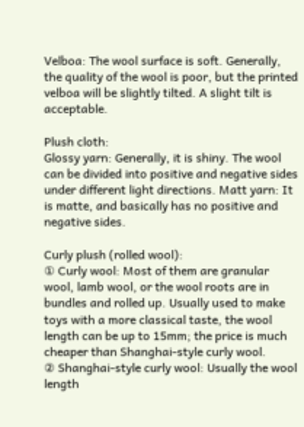Velboa: The wool surface is soft. Generally, the quality of the wool is poor, but the printed velboa will be slightly tilted. A slight tilt is acceptable.

Plush cloth:
Glossy yarn: Generally, it is shiny. The wool can be divided into positive and negative sides under different light directions. Matt yarn: It is matte, and basically has no positive and negative sides.

Curly plush (rolled wool):
① Curly wool: Most of them are granular wool, lamb wool, or the wool roots are in bundles and rolled up. Usually used to make toys with a more classical taste, the wool length can be up to 15mm; the price is much cheaper than Shanghai-style curly wool.
② Shanghai-style curly wool: Usually the wool length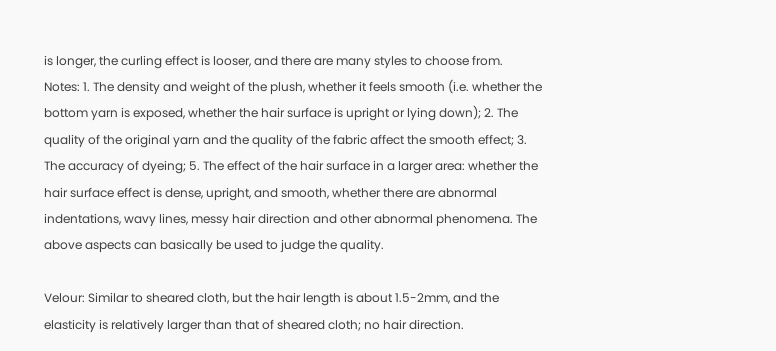is longer, the curling effect is looser, and there are many styles to choose from.
Notes: 1. The density and weight of the plush, whether it feels smooth (i.e. whether the bottom yarn is exposed, whether the hair surface is upright or lying down); 2. The quality of the original yarn and the quality of the fabric affect the smooth effect; 3. The accuracy of dyeing; 5. The effect of the hair surface in a larger area: whether the hair surface effect is dense, upright, and smooth, whether there are abnormal indentations, wavy lines, messy hair direction and other abnormal phenomena. The above aspects can basically be used to judge the quality.

Velour: Similar to sheared cloth, but the hair length is about 1.5-2mm, and the elasticity is relatively larger than that of sheared cloth; no hair direction.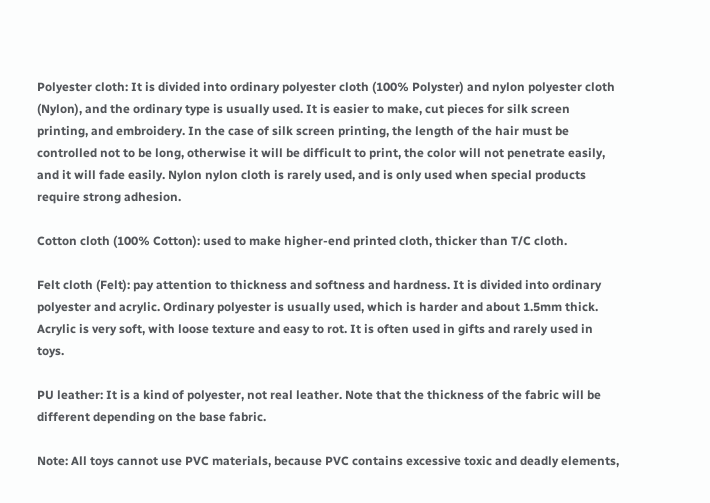Polyester cloth: It is divided into ordinary polyester cloth (100% Polyster) and nylon polyester cloth (Nylon), and the ordinary type is usually used. It is easier to make, cut pieces for silk screen printing, and embroidery. In the case of silk screen printing, the length of the hair must be controlled not to be long, otherwise it will be difficult to print, the color will not penetrate easily, and it will fade easily. Nylon nylon cloth is rarely used, and is only used when special products require strong adhesion.

Cotton cloth (100% Cotton): used to make higher-end printed cloth, thicker than T/C cloth.

Felt cloth (Felt): pay attention to thickness and softness and hardness. It is divided into ordinary polyester and acrylic. Ordinary polyester is usually used, which is harder and about 1.5mm thick. Acrylic is very soft, with loose texture and easy to rot. It is often used in gifts and rarely used in toys.

PU leather: It is a kind of polyester, not real leather. Note that the thickness of the fabric will be different depending on the base fabric.

Note: All toys cannot use PVC materials, because PVC contains excessive toxic and deadly elements,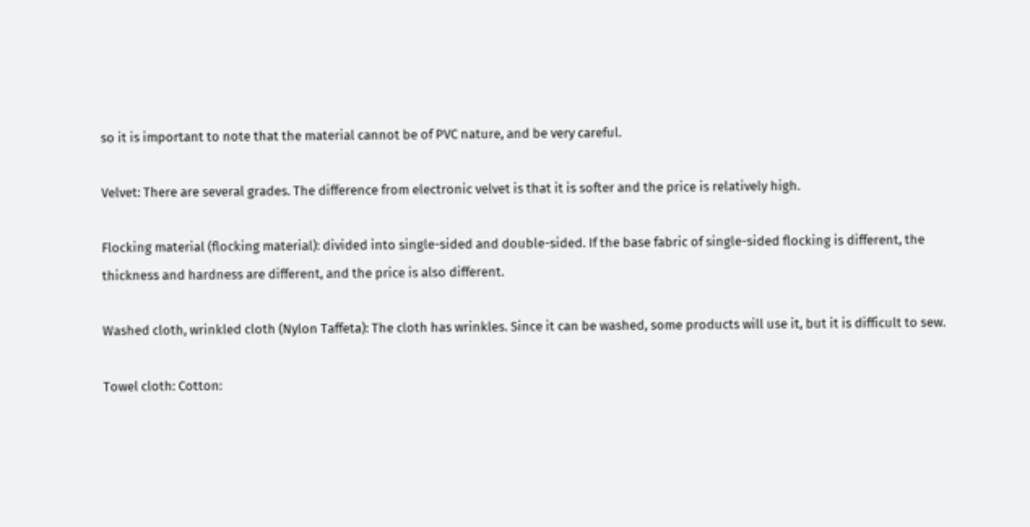so it is important to note that the material cannot be of PVC nature, and be very careful.

Velvet: There are several grades. The difference from electronic velvet is that it is softer and the price is relatively high.

Flocking material (flocking material): divided into single-sided and double-sided. If the base fabric of single-sided flocking is different, the thickness and hardness are different, and the price is also different.

Washed cloth, wrinkled cloth (Nylon Taffeta): The cloth has wrinkles. Since it can be washed, some products will use it, but it is difficult to sew.

Towel cloth: Cotton: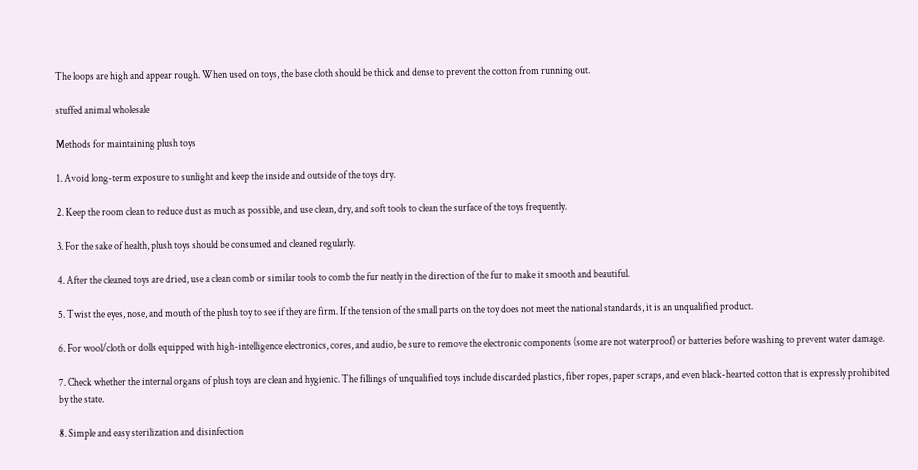The loops are high and appear rough. When used on toys, the base cloth should be thick and dense to prevent the cotton from running out.

stuffed animal wholesale

Methods for maintaining plush toys

1. Avoid long-term exposure to sunlight and keep the inside and outside of the toys dry.

2. Keep the room clean to reduce dust as much as possible, and use clean, dry, and soft tools to clean the surface of the toys frequently.

3. For the sake of health, plush toys should be consumed and cleaned regularly.

4. After the cleaned toys are dried, use a clean comb or similar tools to comb the fur neatly in the direction of the fur to make it smooth and beautiful.

5. Twist the eyes, nose, and mouth of the plush toy to see if they are firm. If the tension of the small parts on the toy does not meet the national standards, it is an unqualified product.

6. For wool/cloth or dolls equipped with high-intelligence electronics, cores, and audio, be sure to remove the electronic components (some are not waterproof) or batteries before washing to prevent water damage.

7. Check whether the internal organs of plush toys are clean and hygienic. The fillings of unqualified toys include discarded plastics, fiber ropes, paper scraps, and even black-hearted cotton that is expressly prohibited by the state.

8. Simple and easy sterilization and disinfection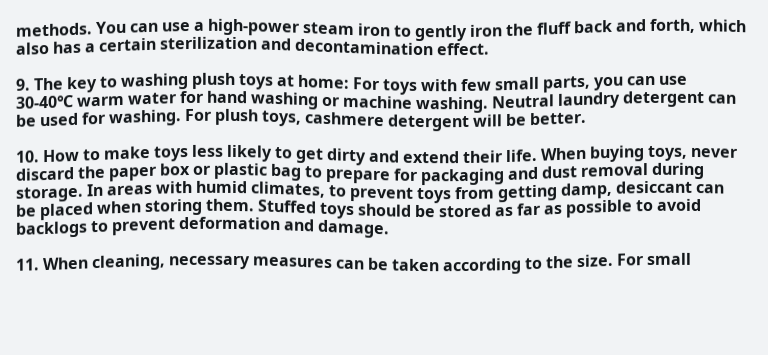methods. You can use a high-power steam iron to gently iron the fluff back and forth, which also has a certain sterilization and decontamination effect.

9. The key to washing plush toys at home: For toys with few small parts, you can use 30-40℃ warm water for hand washing or machine washing. Neutral laundry detergent can be used for washing. For plush toys, cashmere detergent will be better.

10. How to make toys less likely to get dirty and extend their life. When buying toys, never discard the paper box or plastic bag to prepare for packaging and dust removal during storage. In areas with humid climates, to prevent toys from getting damp, desiccant can be placed when storing them. Stuffed toys should be stored as far as possible to avoid backlogs to prevent deformation and damage.

11. When cleaning, necessary measures can be taken according to the size. For small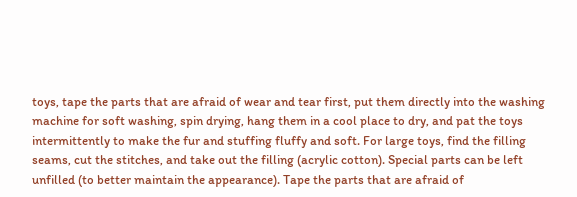toys, tape the parts that are afraid of wear and tear first, put them directly into the washing machine for soft washing, spin drying, hang them in a cool place to dry, and pat the toys intermittently to make the fur and stuffing fluffy and soft. For large toys, find the filling seams, cut the stitches, and take out the filling (acrylic cotton). Special parts can be left unfilled (to better maintain the appearance). Tape the parts that are afraid of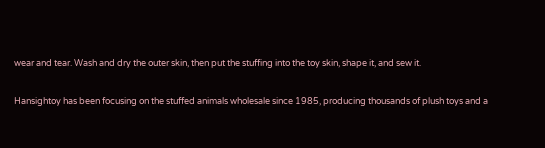wear and tear. Wash and dry the outer skin, then put the stuffing into the toy skin, shape it, and sew it.

Hansightoy has been focusing on the stuffed animals wholesale since 1985, producing thousands of plush toys and a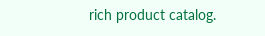rich product catalog.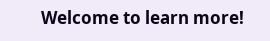Welcome to learn more!